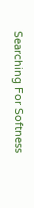Searching For Softness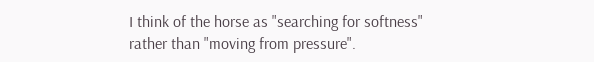I think of the horse as "searching for softness" rather than "moving from pressure".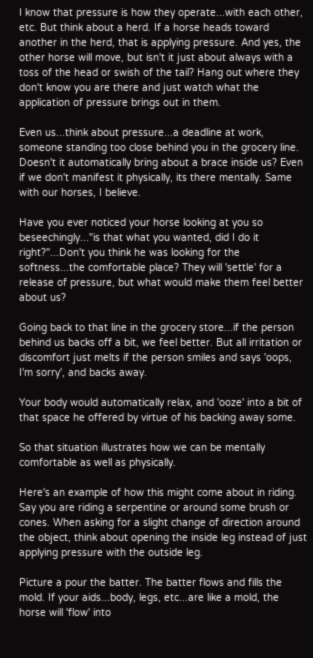I know that pressure is how they operate...with each other, etc. But think about a herd. If a horse heads toward another in the herd, that is applying pressure. And yes, the other horse will move, but isn't it just about always with a toss of the head or swish of the tail? Hang out where they don't know you are there and just watch what the application of pressure brings out in them.

Even us...think about pressure...a deadline at work, someone standing too close behind you in the grocery line. Doesn't it automatically bring about a brace inside us? Even if we don't manifest it physically, its there mentally. Same with our horses, I believe.

Have you ever noticed your horse looking at you so beseechingly..."is that what you wanted, did I do it right?"...Don't you think he was looking for the softness...the comfortable place? They will 'settle' for a release of pressure, but what would make them feel better about us?

Going back to that line in the grocery store...if the person behind us backs off a bit, we feel better. But all irritation or discomfort just melts if the person smiles and says 'oops, I'm sorry', and backs away.

Your body would automatically relax, and 'ooze' into a bit of that space he offered by virtue of his backing away some.

So that situation illustrates how we can be mentally comfortable as well as physically.

Here's an example of how this might come about in riding. Say you are riding a serpentine or around some brush or cones. When asking for a slight change of direction around the object, think about opening the inside leg instead of just applying pressure with the outside leg.

Picture a pour the batter. The batter flows and fills the mold. If your aids...body, legs, etc...are like a mold, the horse will 'flow' into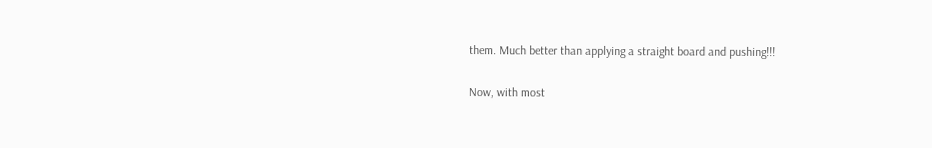them. Much better than applying a straight board and pushing!!!

Now, with most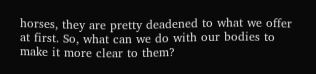horses, they are pretty deadened to what we offer at first. So, what can we do with our bodies to make it more clear to them?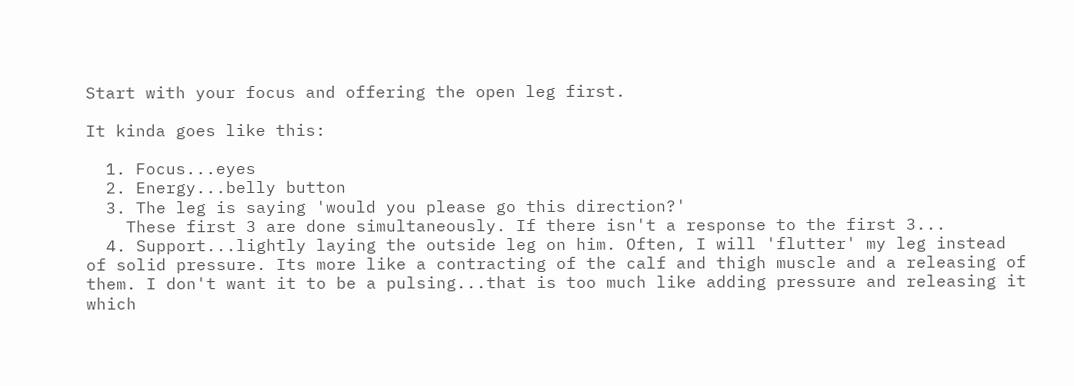Start with your focus and offering the open leg first.

It kinda goes like this:

  1. Focus...eyes
  2. Energy...belly button
  3. The leg is saying 'would you please go this direction?'
    These first 3 are done simultaneously. If there isn't a response to the first 3...
  4. Support...lightly laying the outside leg on him. Often, I will 'flutter' my leg instead of solid pressure. Its more like a contracting of the calf and thigh muscle and a releasing of them. I don't want it to be a pulsing...that is too much like adding pressure and releasing it which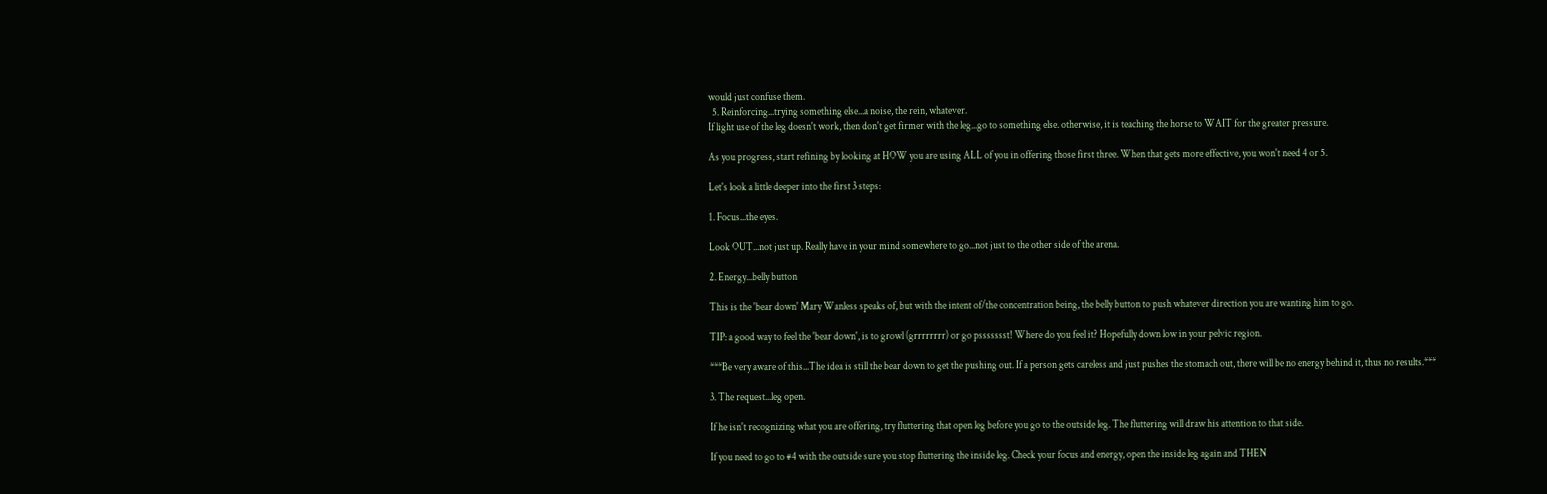would just confuse them.
  5. Reinforcing...trying something else...a noise, the rein, whatever.
If light use of the leg doesn't work, then don't get firmer with the leg...go to something else. otherwise, it is teaching the horse to WAIT for the greater pressure.

As you progress, start refining by looking at HOW you are using ALL of you in offering those first three. When that gets more effective, you won't need 4 or 5.

Let's look a little deeper into the first 3 steps:

1. Focus...the eyes.

Look OUT...not just up. Really have in your mind somewhere to go...not just to the other side of the arena.

2. Energy...belly button

This is the 'bear down' Mary Wanless speaks of, but with the intent of/the concentration being, the belly button to push whatever direction you are wanting him to go.

TIP: a good way to feel the 'bear down', is to growl (grrrrrrrr) or go pssssssst! Where do you feel it? Hopefully down low in your pelvic region.

***Be very aware of this...The idea is still the bear down to get the pushing out. If a person gets careless and just pushes the stomach out, there will be no energy behind it, thus no results.***

3. The request...leg open.

If he isn't recognizing what you are offering, try fluttering that open leg before you go to the outside leg. The fluttering will draw his attention to that side.

If you need to go to #4 with the outside sure you stop fluttering the inside leg. Check your focus and energy, open the inside leg again and THEN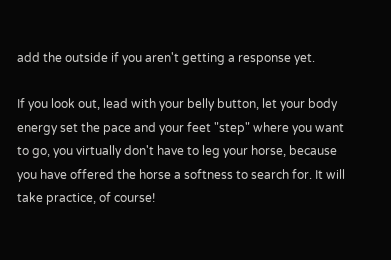add the outside if you aren't getting a response yet.

If you look out, lead with your belly button, let your body energy set the pace and your feet "step" where you want to go, you virtually don't have to leg your horse, because you have offered the horse a softness to search for. It will take practice, of course!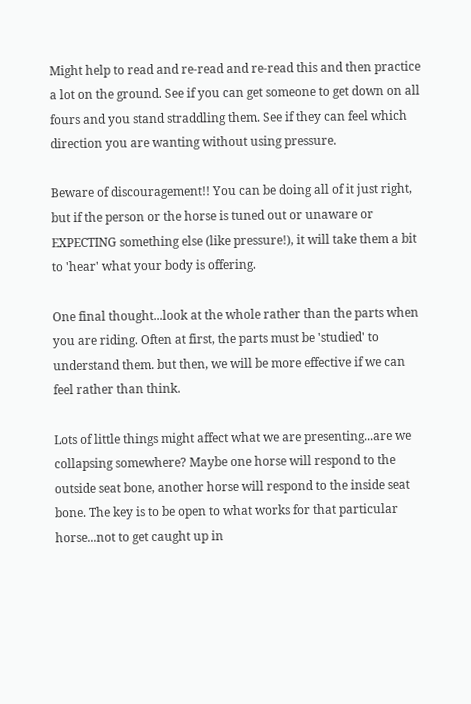Might help to read and re-read and re-read this and then practice a lot on the ground. See if you can get someone to get down on all fours and you stand straddling them. See if they can feel which direction you are wanting without using pressure.

Beware of discouragement!! You can be doing all of it just right, but if the person or the horse is tuned out or unaware or EXPECTING something else (like pressure!), it will take them a bit to 'hear' what your body is offering.

One final thought...look at the whole rather than the parts when you are riding. Often at first, the parts must be 'studied' to understand them. but then, we will be more effective if we can feel rather than think.

Lots of little things might affect what we are presenting...are we collapsing somewhere? Maybe one horse will respond to the outside seat bone, another horse will respond to the inside seat bone. The key is to be open to what works for that particular horse...not to get caught up in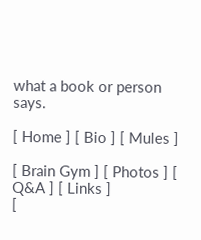what a book or person says.

[ Home ] [ Bio ] [ Mules ]

[ Brain Gym ] [ Photos ] [ Q&A ] [ Links ]
[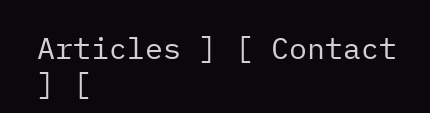Articles ] [ Contact ] [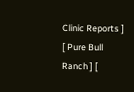Clinic Reports ]
[ Pure Bull Ranch ] [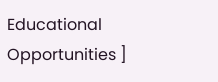Educational Opportunities ]